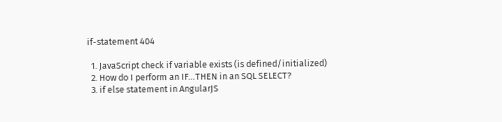if-statement 404

  1. JavaScript check if variable exists (is defined/initialized)
  2. How do I perform an IF…THEN in an SQL SELECT?
  3. if else statement in AngularJS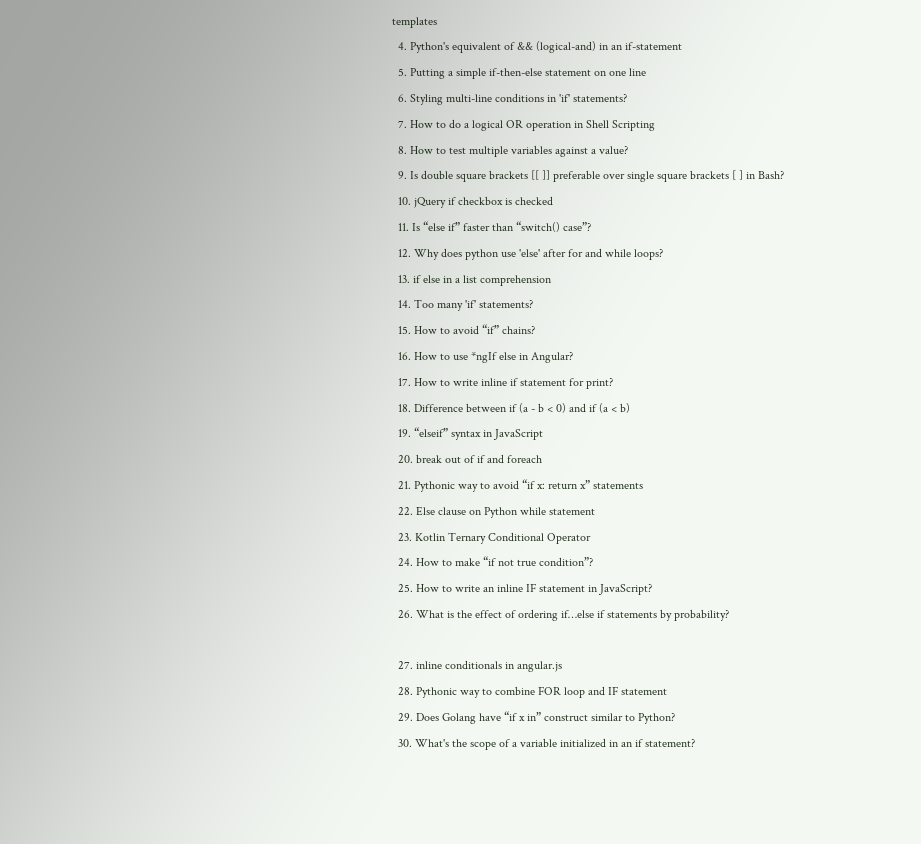templates
  4. Python's equivalent of && (logical-and) in an if-statement
  5. Putting a simple if-then-else statement on one line
  6. Styling multi-line conditions in 'if' statements?
  7. How to do a logical OR operation in Shell Scripting
  8. How to test multiple variables against a value?
  9. Is double square brackets [[ ]] preferable over single square brackets [ ] in Bash?
  10. jQuery if checkbox is checked
  11. Is “else if” faster than “switch() case”?
  12. Why does python use 'else' after for and while loops?
  13. if else in a list comprehension
  14. Too many 'if' statements?
  15. How to avoid “if” chains?
  16. How to use *ngIf else in Angular?
  17. How to write inline if statement for print?
  18. Difference between if (a - b < 0) and if (a < b)
  19. “elseif” syntax in JavaScript
  20. break out of if and foreach
  21. Pythonic way to avoid “if x: return x” statements
  22. Else clause on Python while statement
  23. Kotlin Ternary Conditional Operator
  24. How to make “if not true condition”?
  25. How to write an inline IF statement in JavaScript?
  26. What is the effect of ordering if…else if statements by probability?

  27. inline conditionals in angular.js
  28. Pythonic way to combine FOR loop and IF statement
  29. Does Golang have “if x in” construct similar to Python?
  30. What's the scope of a variable initialized in an if statement?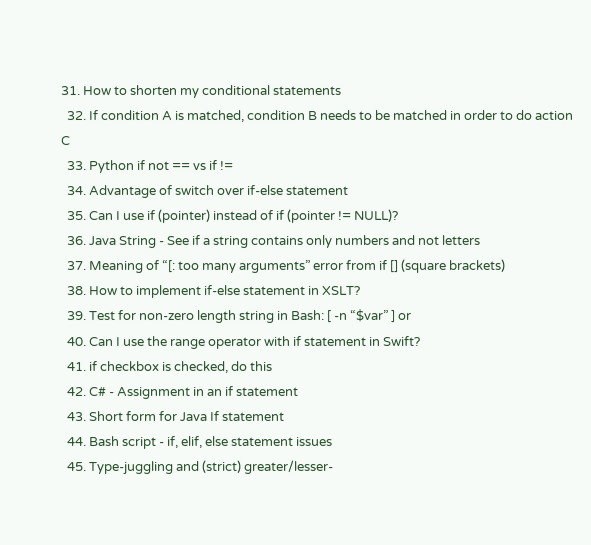31. How to shorten my conditional statements
  32. If condition A is matched, condition B needs to be matched in order to do action C
  33. Python if not == vs if !=
  34. Advantage of switch over if-else statement
  35. Can I use if (pointer) instead of if (pointer != NULL)?
  36. Java String - See if a string contains only numbers and not letters
  37. Meaning of “[: too many arguments” error from if [] (square brackets)
  38. How to implement if-else statement in XSLT?
  39. Test for non-zero length string in Bash: [ -n “$var” ] or
  40. Can I use the range operator with if statement in Swift?
  41. if checkbox is checked, do this
  42. C# - Assignment in an if statement
  43. Short form for Java If statement
  44. Bash script - if, elif, else statement issues
  45. Type-juggling and (strict) greater/lesser-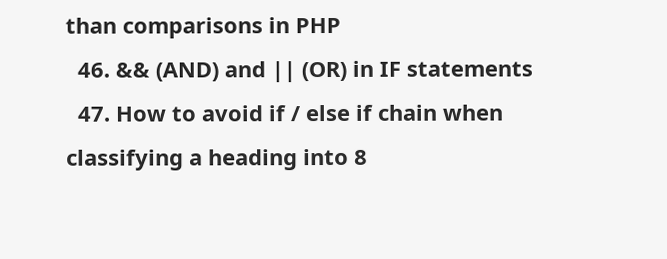than comparisons in PHP
  46. && (AND) and || (OR) in IF statements
  47. How to avoid if / else if chain when classifying a heading into 8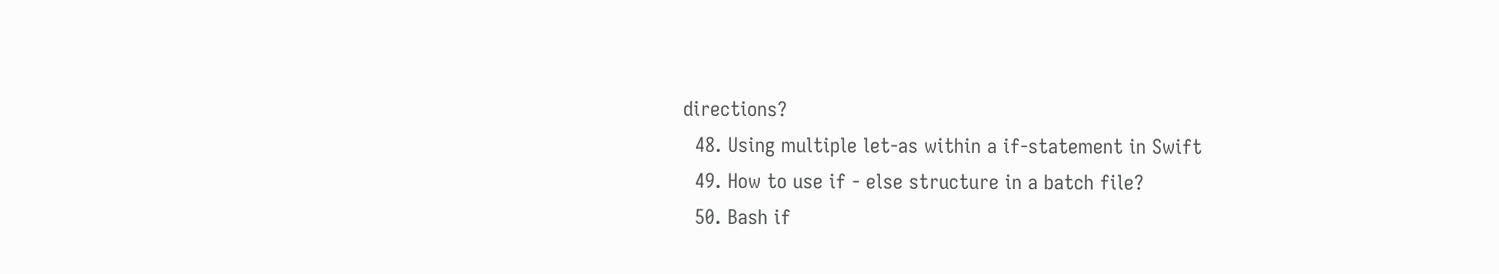directions?
  48. Using multiple let-as within a if-statement in Swift
  49. How to use if - else structure in a batch file?
  50. Bash if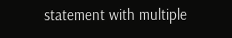statement with multiple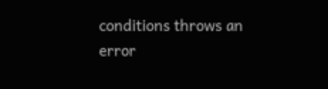conditions throws an error